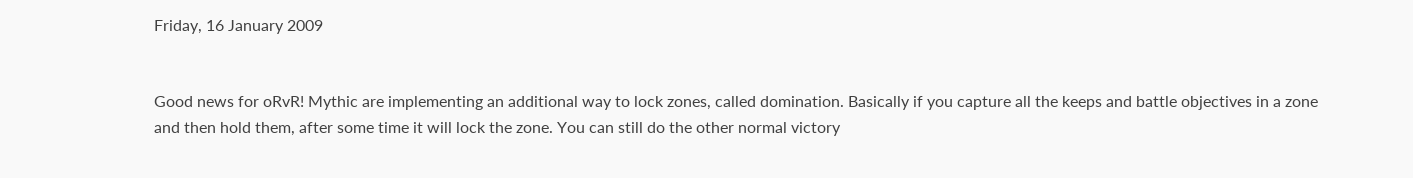Friday, 16 January 2009


Good news for oRvR! Mythic are implementing an additional way to lock zones, called domination. Basically if you capture all the keeps and battle objectives in a zone and then hold them, after some time it will lock the zone. You can still do the other normal victory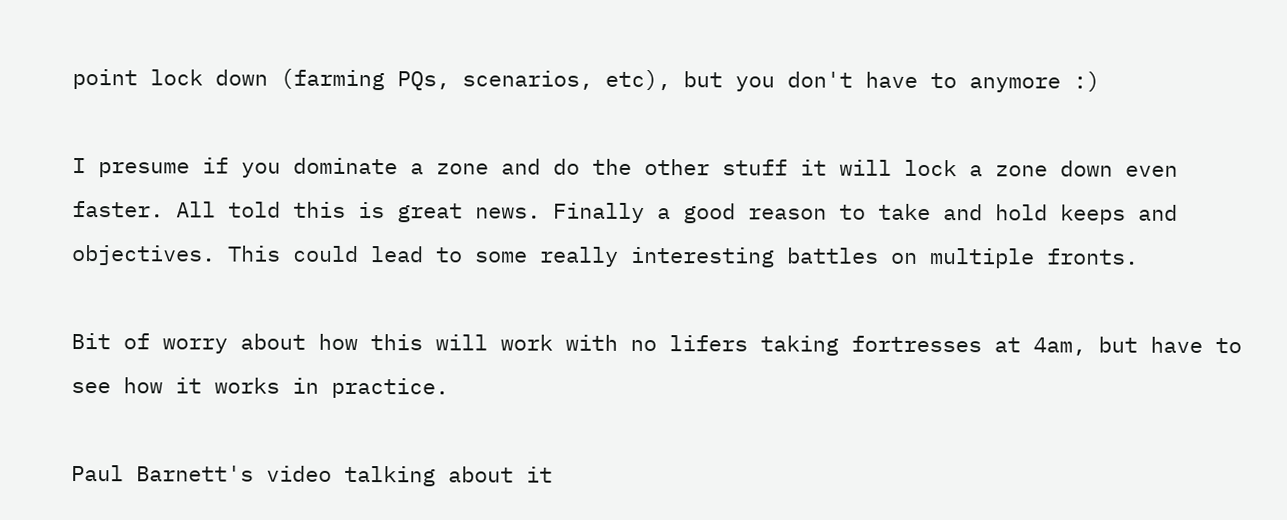point lock down (farming PQs, scenarios, etc), but you don't have to anymore :)

I presume if you dominate a zone and do the other stuff it will lock a zone down even faster. All told this is great news. Finally a good reason to take and hold keeps and objectives. This could lead to some really interesting battles on multiple fronts.

Bit of worry about how this will work with no lifers taking fortresses at 4am, but have to see how it works in practice.

Paul Barnett's video talking about it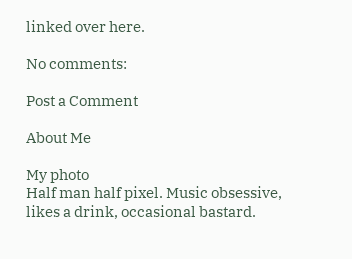linked over here.

No comments:

Post a Comment

About Me

My photo
Half man half pixel. Music obsessive, likes a drink, occasional bastard.